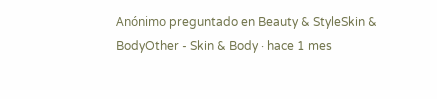Anónimo preguntado en Beauty & StyleSkin & BodyOther - Skin & Body · hace 1 mes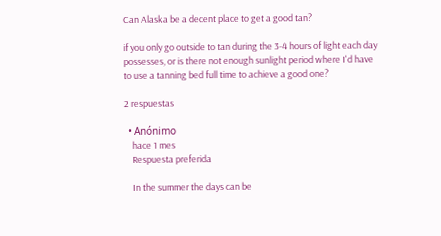Can Alaska be a decent place to get a good tan?

if you only go outside to tan during the 3-4 hours of light each day possesses, or is there not enough sunlight period where I'd have to use a tanning bed full time to achieve a good one?

2 respuestas

  • Anónimo
    hace 1 mes
    Respuesta preferida

    In the summer the days can be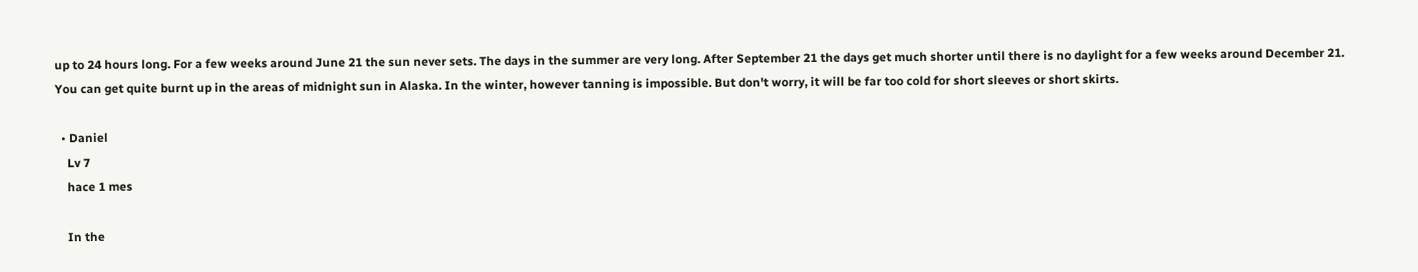up to 24 hours long. For a few weeks around June 21 the sun never sets. The days in the summer are very long. After September 21 the days get much shorter until there is no daylight for a few weeks around December 21. You can get quite burnt up in the areas of midnight sun in Alaska. In the winter, however tanning is impossible. But don't worry, it will be far too cold for short sleeves or short skirts.

  • Daniel
    Lv 7
    hace 1 mes

    In the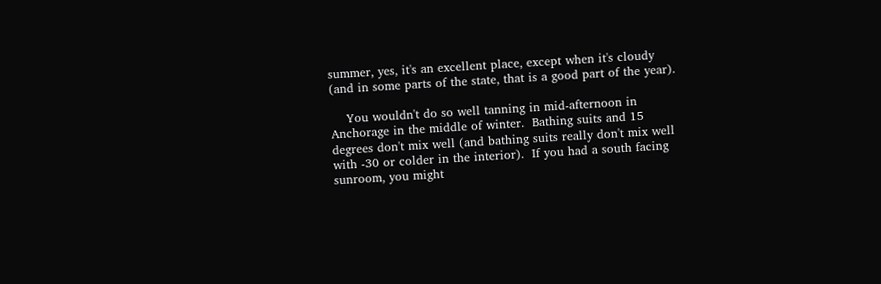summer, yes, it's an excellent place, except when it's cloudy (and in some parts of the state, that is a good part of the year).

    You wouldn't do so well tanning in mid-afternoon in Anchorage in the middle of winter.  Bathing suits and 15 degrees don't mix well (and bathing suits really don't mix well with -30 or colder in the interior).  If you had a south facing sunroom, you might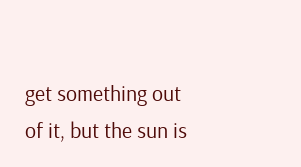get something out of it, but the sun is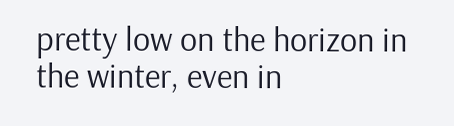pretty low on the horizon in the winter, even in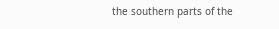the southern parts of the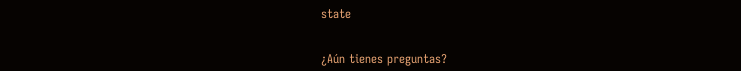state


¿Aún tienes preguntas?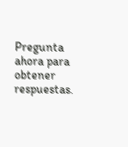Pregunta ahora para obtener respuestas.